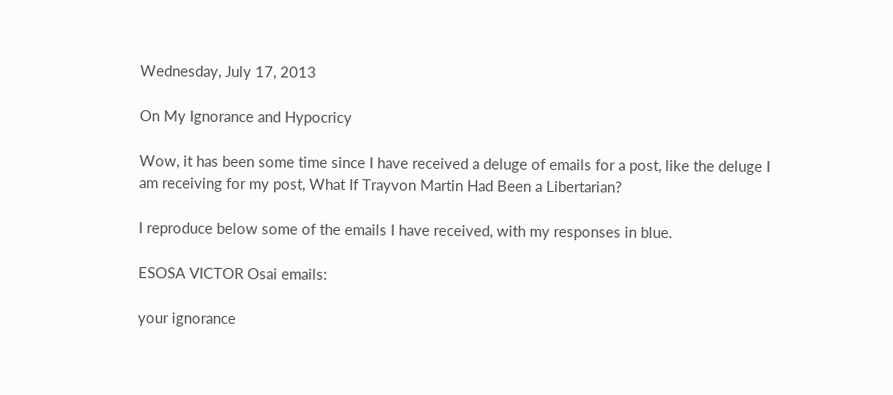Wednesday, July 17, 2013

On My Ignorance and Hypocricy

Wow, it has been some time since I have received a deluge of emails for a post, like the deluge I am receiving for my post, What If Trayvon Martin Had Been a Libertarian?

I reproduce below some of the emails I have received, with my responses in blue.

ESOSA VICTOR Osai emails:

your ignorance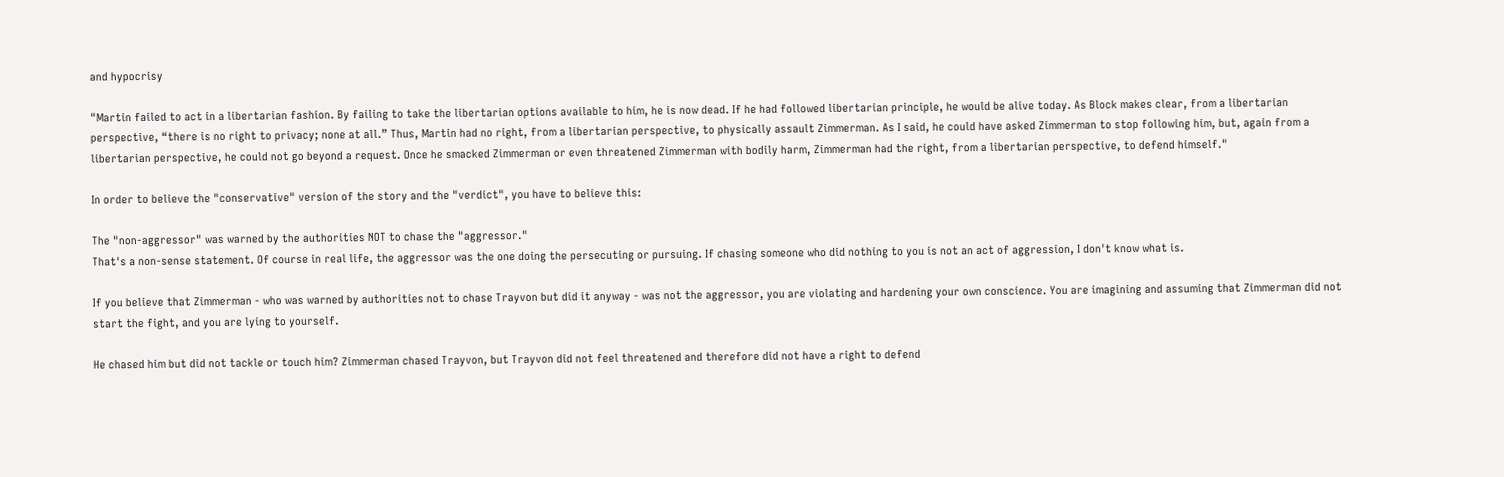and hypocrisy

"Martin failed to act in a libertarian fashion. By failing to take the libertarian options available to him, he is now dead. If he had followed libertarian principle, he would be alive today. As Block makes clear, from a libertarian perspective, “there is no right to privacy; none at all.” Thus, Martin had no right, from a libertarian perspective, to physically assault Zimmerman. As I said, he could have asked Zimmerman to stop following him, but, again from a libertarian perspective, he could not go beyond a request. Once he smacked Zimmerman or even threatened Zimmerman with bodily harm, Zimmerman had the right, from a libertarian perspective, to defend himself."

In order to believe the "conservative" version of the story and the "verdict", you have to believe this:

The "non-aggressor" was warned by the authorities NOT to chase the "aggressor."
That's a non-sense statement. Of course in real life, the aggressor was the one doing the persecuting or pursuing. If chasing someone who did nothing to you is not an act of aggression, I don't know what is.

If you believe that Zimmerman - who was warned by authorities not to chase Trayvon but did it anyway - was not the aggressor, you are violating and hardening your own conscience. You are imagining and assuming that Zimmerman did not start the fight, and you are lying to yourself.

He chased him but did not tackle or touch him? Zimmerman chased Trayvon, but Trayvon did not feel threatened and therefore did not have a right to defend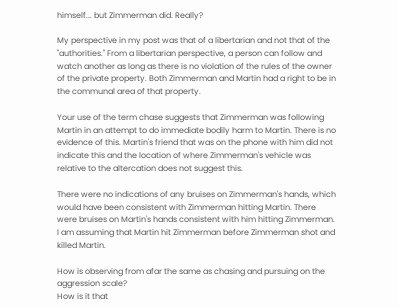himself... but Zimmerman did. Really?

My perspective in my post was that of a libertarian and not that of the "authorities." From a libertarian perspective, a person can follow and watch another as long as there is no violation of the rules of the owner of the private property. Both Zimmerman and Martin had a right to be in the communal area of that property.

Your use of the term chase suggests that Zimmerman was following Martin in an attempt to do immediate bodily harm to Martin. There is no evidence of this. Martin's friend that was on the phone with him did not indicate this and the location of where Zimmerman's vehicle was relative to the altercation does not suggest this.

There were no indications of any bruises on Zimmerman's hands, which would have been consistent with Zimmerman hitting Martin. There were bruises on Martin's hands consistent with him hitting Zimmerman. I am assuming that Martin hit Zimmerman before Zimmerman shot and killed Martin.

How is observing from afar the same as chasing and pursuing on the aggression scale?
How is it that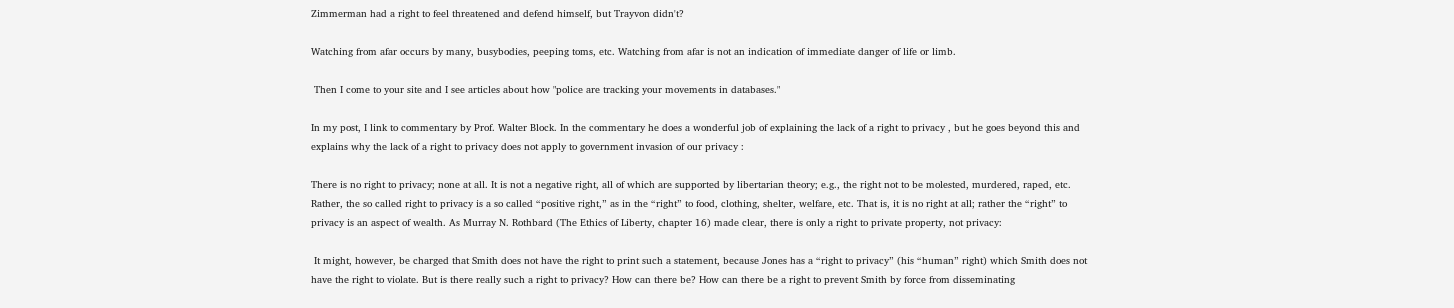Zimmerman had a right to feel threatened and defend himself, but Trayvon didn't?

Watching from afar occurs by many, busybodies, peeping toms, etc. Watching from afar is not an indication of immediate danger of life or limb.

 Then I come to your site and I see articles about how "police are tracking your movements in databases."

In my post, I link to commentary by Prof. Walter Block. In the commentary he does a wonderful job of explaining the lack of a right to privacy , but he goes beyond this and explains why the lack of a right to privacy does not apply to government invasion of our privacy :

There is no right to privacy; none at all. It is not a negative right, all of which are supported by libertarian theory; e.g., the right not to be molested, murdered, raped, etc. Rather, the so called right to privacy is a so called “positive right,” as in the “right” to food, clothing, shelter, welfare, etc. That is, it is no right at all; rather the “right” to privacy is an aspect of wealth. As Murray N. Rothbard (The Ethics of Liberty, chapter 16) made clear, there is only a right to private property, not privacy:

 It might, however, be charged that Smith does not have the right to print such a statement, because Jones has a “right to privacy” (his “human” right) which Smith does not have the right to violate. But is there really such a right to privacy? How can there be? How can there be a right to prevent Smith by force from disseminating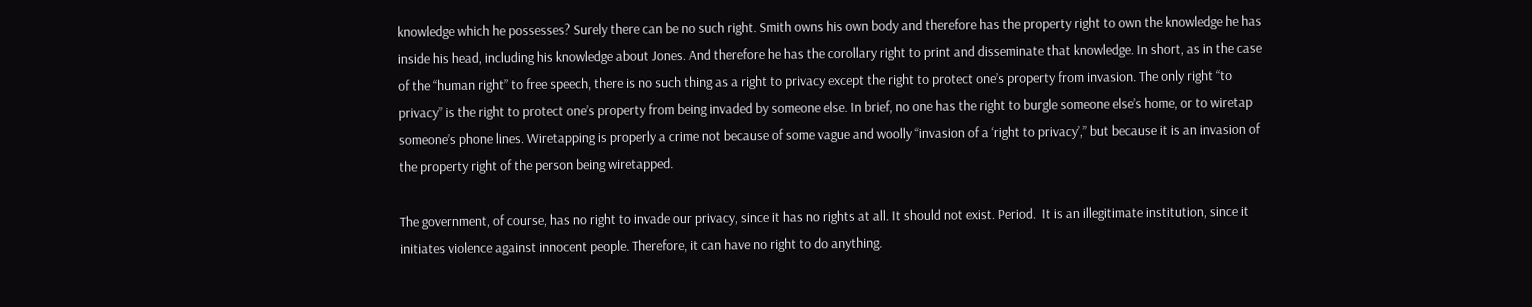knowledge which he possesses? Surely there can be no such right. Smith owns his own body and therefore has the property right to own the knowledge he has inside his head, including his knowledge about Jones. And therefore he has the corollary right to print and disseminate that knowledge. In short, as in the case of the “human right” to free speech, there is no such thing as a right to privacy except the right to protect one’s property from invasion. The only right “to privacy” is the right to protect one’s property from being invaded by someone else. In brief, no one has the right to burgle someone else’s home, or to wiretap someone’s phone lines. Wiretapping is properly a crime not because of some vague and woolly “invasion of a ‘right to privacy’,” but because it is an invasion of the property right of the person being wiretapped.

The government, of course, has no right to invade our privacy, since it has no rights at all. It should not exist. Period.  It is an illegitimate institution, since it initiates violence against innocent people. Therefore, it can have no right to do anything.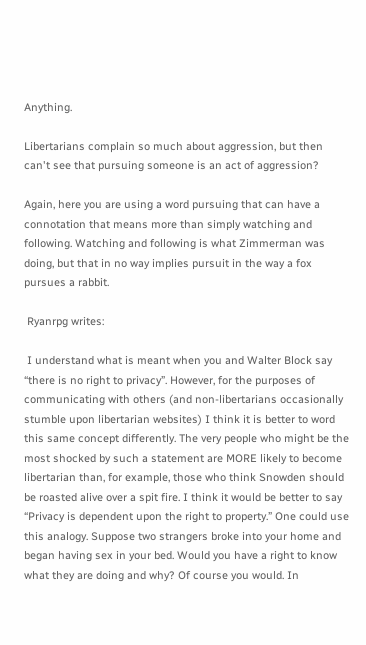Anything.

Libertarians complain so much about aggression, but then can't see that pursuing someone is an act of aggression?

Again, here you are using a word pursuing that can have a connotation that means more than simply watching and following. Watching and following is what Zimmerman was doing, but that in no way implies pursuit in the way a fox pursues a rabbit.

 Ryanrpg writes:

 I understand what is meant when you and Walter Block say “there is no right to privacy”. However, for the purposes of communicating with others (and non-libertarians occasionally stumble upon libertarian websites) I think it is better to word this same concept differently. The very people who might be the most shocked by such a statement are MORE likely to become libertarian than, for example, those who think Snowden should be roasted alive over a spit fire. I think it would be better to say “Privacy is dependent upon the right to property.” One could use this analogy. Suppose two strangers broke into your home and began having sex in your bed. Would you have a right to know what they are doing and why? Of course you would. In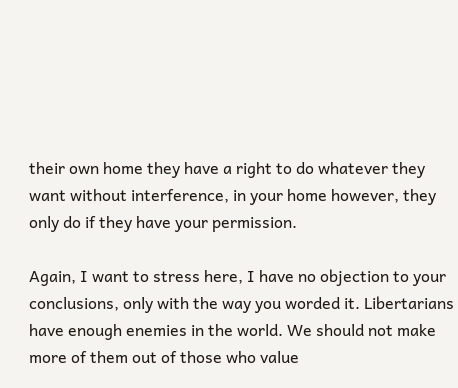their own home they have a right to do whatever they want without interference, in your home however, they only do if they have your permission.

Again, I want to stress here, I have no objection to your conclusions, only with the way you worded it. Libertarians have enough enemies in the world. We should not make more of them out of those who value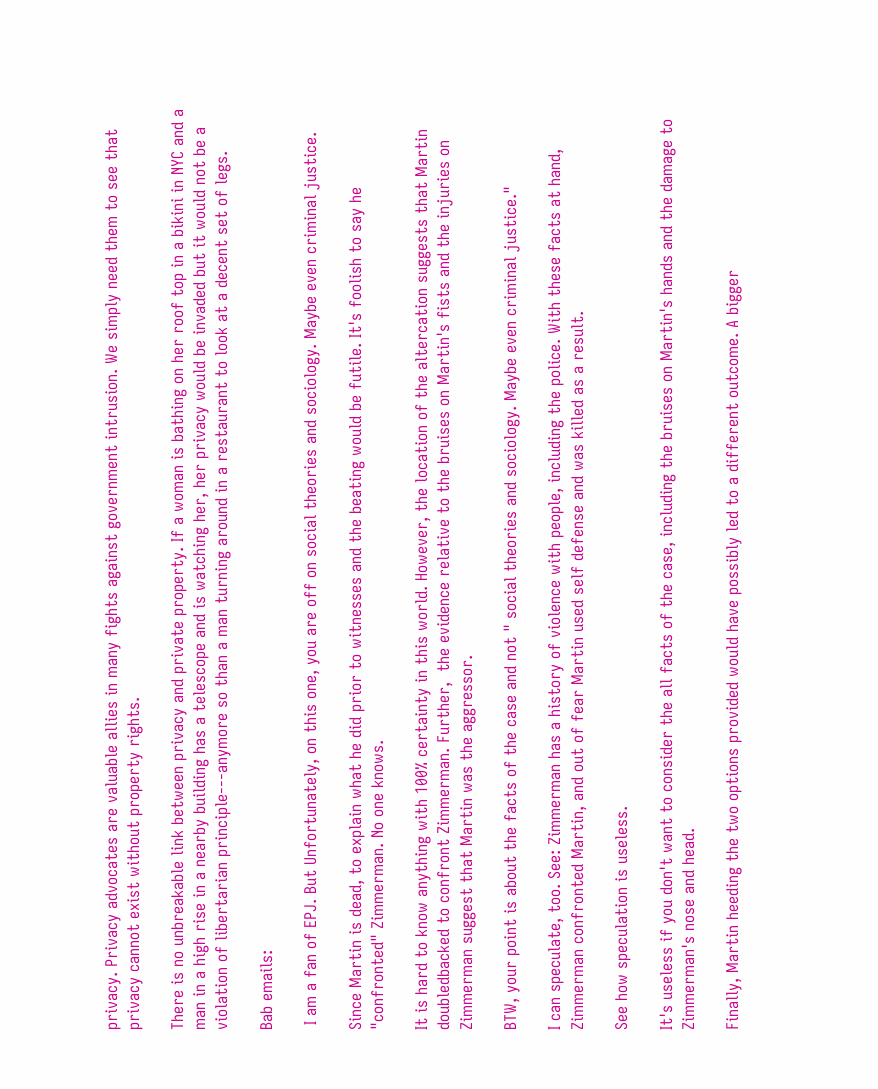privacy. Privacy advocates are valuable allies in many fights against government intrusion. We simply need them to see that privacy cannot exist without property rights.

There is no unbreakable link between privacy and private property. If a woman is bathing on her roof top in a bikini in NYC and a man in a high rise in a nearby building has a telescope and is watching her, her privacy would be invaded but it would not be a violation of libertarian principle---anymore so than a man turning around in a restaurant to look at a decent set of legs.

Bab emails:

 I am a fan of EPJ. But Unfortunately, on this one, you are off on social theories and sociology. Maybe even criminal justice.

Since Martin is dead, to explain what he did prior to witnesses and the beating would be futile. It's foolish to say he "confronted" Zimmerman. No one knows.

It is hard to know anything with 100% certainty in this world. However, the location of the altercation suggests that Martin doubledbacked to confront Zimmerman. Further,  the evidence relative to the bruises on Martin's fists and the injuries on Zimmerman suggest that Martin was the aggressor.

BTW, your point is about the facts of the case and not " social theories and sociology. Maybe even criminal justice."

I can speculate, too. See: Zimmerman has a history of violence with people, including the police. With these facts at hand, Zimmerman confronted Martin, and out of fear Martin used self defense and was killed as a result.

See how speculation is useless.

It's useless if you don't want to consider the all facts of the case, including the bruises on Martin's hands and the damage to Zimmerman's nose and head.

Finally, Martin heeding the two options provided would have possibly led to a different outcome. A bigger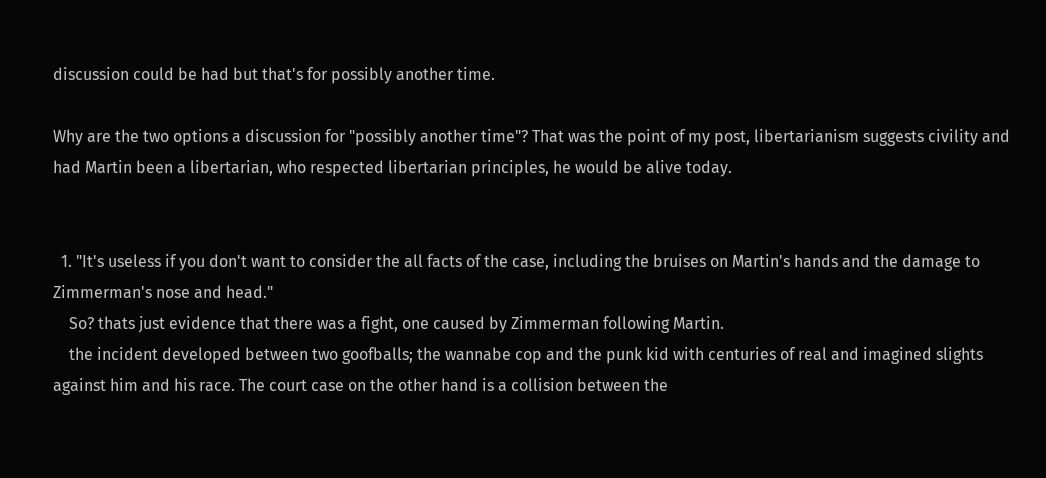discussion could be had but that's for possibly another time.

Why are the two options a discussion for "possibly another time"? That was the point of my post, libertarianism suggests civility and had Martin been a libertarian, who respected libertarian principles, he would be alive today.


  1. "It's useless if you don't want to consider the all facts of the case, including the bruises on Martin's hands and the damage to Zimmerman's nose and head."
    So? thats just evidence that there was a fight, one caused by Zimmerman following Martin.
    the incident developed between two goofballs; the wannabe cop and the punk kid with centuries of real and imagined slights against him and his race. The court case on the other hand is a collision between the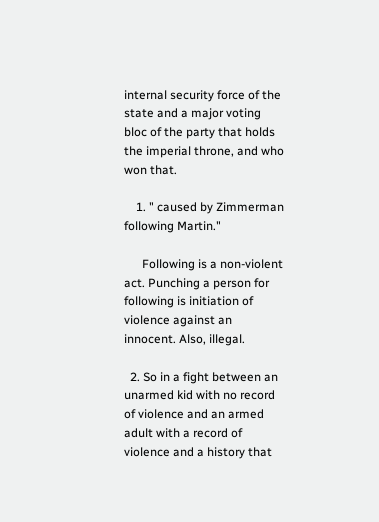internal security force of the state and a major voting bloc of the party that holds the imperial throne, and who won that.

    1. " caused by Zimmerman following Martin."

      Following is a non-violent act. Punching a person for following is initiation of violence against an innocent. Also, illegal.

  2. So in a fight between an unarmed kid with no record of violence and an armed adult with a record of violence and a history that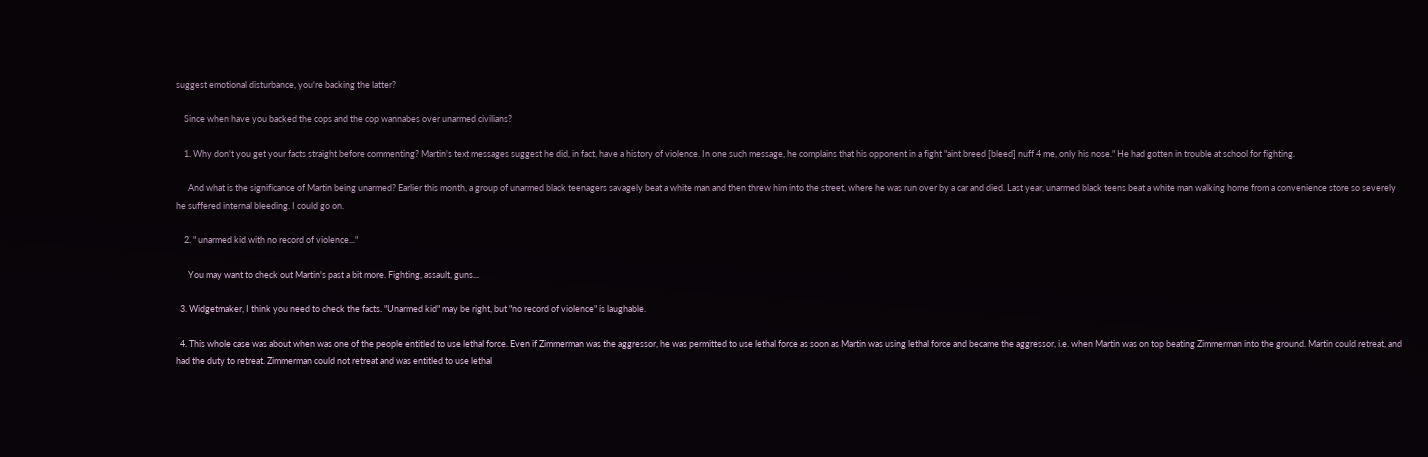suggest emotional disturbance, you're backing the latter?

    Since when have you backed the cops and the cop wannabes over unarmed civilians?

    1. Why don't you get your facts straight before commenting? Martin's text messages suggest he did, in fact, have a history of violence. In one such message, he complains that his opponent in a fight "aint breed [bleed] nuff 4 me, only his nose." He had gotten in trouble at school for fighting.

      And what is the significance of Martin being unarmed? Earlier this month, a group of unarmed black teenagers savagely beat a white man and then threw him into the street, where he was run over by a car and died. Last year, unarmed black teens beat a white man walking home from a convenience store so severely he suffered internal bleeding. I could go on.

    2. " unarmed kid with no record of violence..."

      You may want to check out Martin's past a bit more. Fighting, assault, guns...

  3. Widgetmaker, I think you need to check the facts. "Unarmed kid" may be right, but "no record of violence" is laughable.

  4. This whole case was about when was one of the people entitled to use lethal force. Even if Zimmerman was the aggressor, he was permitted to use lethal force as soon as Martin was using lethal force and became the aggressor, i.e. when Martin was on top beating Zimmerman into the ground. Martin could retreat, and had the duty to retreat. Zimmerman could not retreat and was entitled to use lethal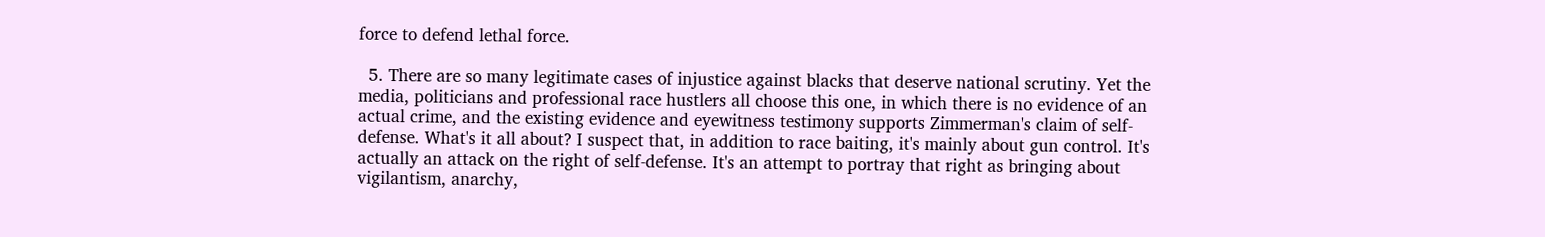force to defend lethal force.

  5. There are so many legitimate cases of injustice against blacks that deserve national scrutiny. Yet the media, politicians and professional race hustlers all choose this one, in which there is no evidence of an actual crime, and the existing evidence and eyewitness testimony supports Zimmerman's claim of self-defense. What's it all about? I suspect that, in addition to race baiting, it's mainly about gun control. It's actually an attack on the right of self-defense. It's an attempt to portray that right as bringing about vigilantism, anarchy,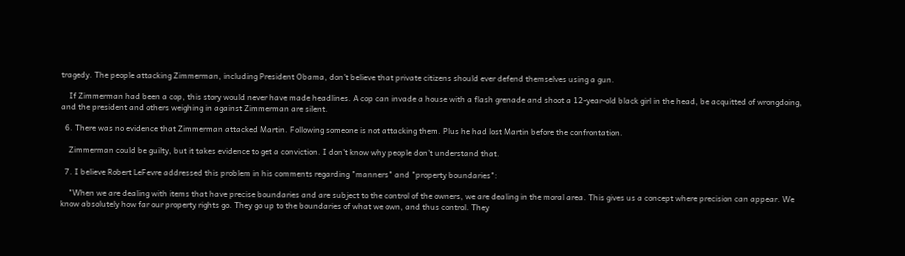tragedy. The people attacking Zimmerman, including President Obama, don't believe that private citizens should ever defend themselves using a gun.

    If Zimmerman had been a cop, this story would never have made headlines. A cop can invade a house with a flash grenade and shoot a 12-year-old black girl in the head, be acquitted of wrongdoing, and the president and others weighing in against Zimmerman are silent.

  6. There was no evidence that Zimmerman attacked Martin. Following someone is not attacking them. Plus he had lost Martin before the confrontation.

    Zimmerman could be guilty, but it takes evidence to get a conviction. I don't know why people don't understand that.

  7. I believe Robert LeFevre addressed this problem in his comments regarding "manners" and "property boundaries":

    "When we are dealing with items that have precise boundaries and are subject to the control of the owners, we are dealing in the moral area. This gives us a concept where precision can appear. We know absolutely how far our property rights go. They go up to the boundaries of what we own, and thus control. They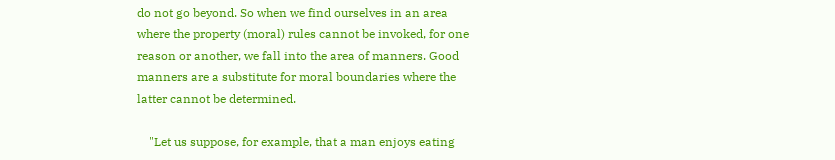do not go beyond. So when we find ourselves in an area where the property (moral) rules cannot be invoked, for one reason or another, we fall into the area of manners. Good manners are a substitute for moral boundaries where the latter cannot be determined.

    "Let us suppose, for example, that a man enjoys eating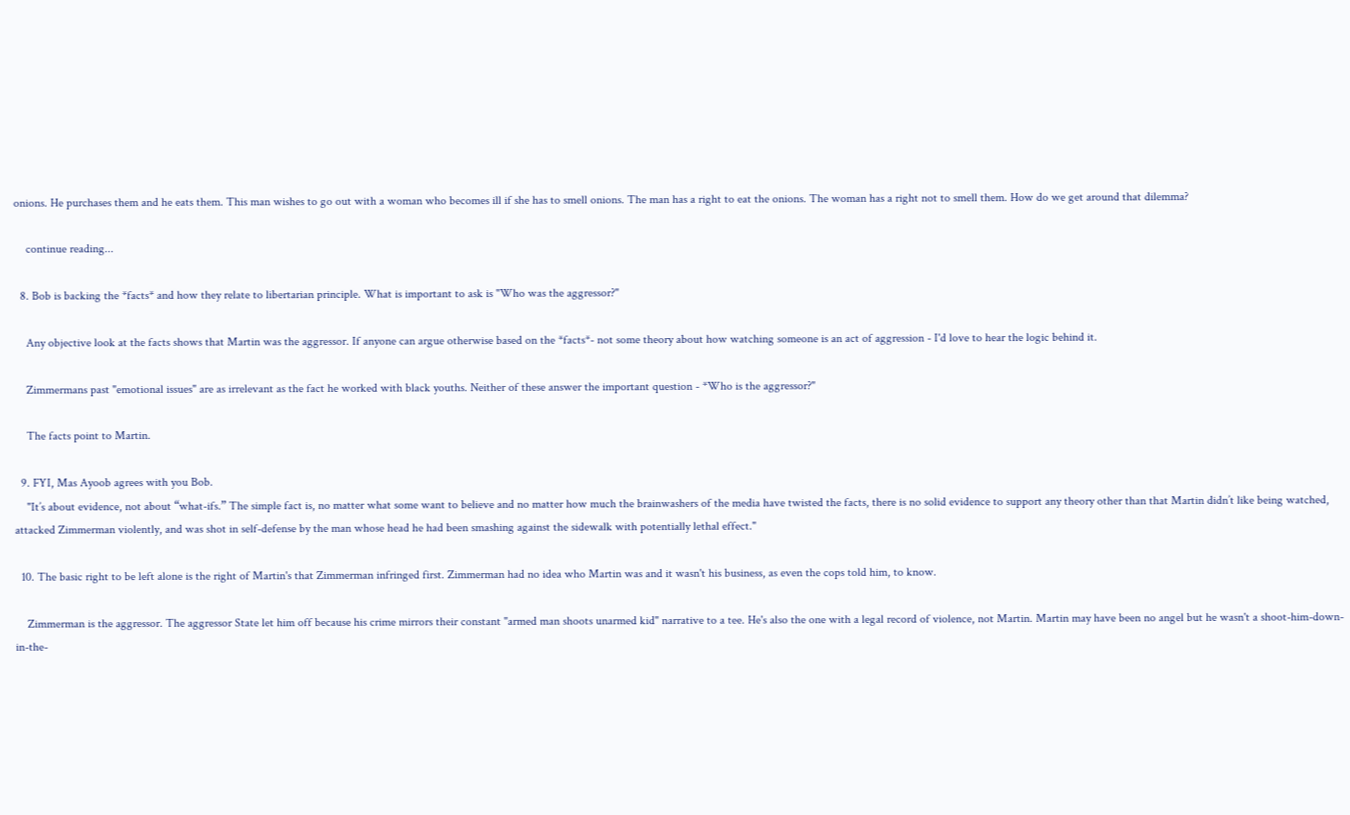onions. He purchases them and he eats them. This man wishes to go out with a woman who becomes ill if she has to smell onions. The man has a right to eat the onions. The woman has a right not to smell them. How do we get around that dilemma?

    continue reading...

  8. Bob is backing the *facts* and how they relate to libertarian principle. What is important to ask is "Who was the aggressor?"

    Any objective look at the facts shows that Martin was the aggressor. If anyone can argue otherwise based on the *facts*- not some theory about how watching someone is an act of aggression - I'd love to hear the logic behind it.

    Zimmermans past "emotional issues" are as irrelevant as the fact he worked with black youths. Neither of these answer the important question - *Who is the aggressor?"

    The facts point to Martin.

  9. FYI, Mas Ayoob agrees with you Bob.
    "It’s about evidence, not about “what-ifs.” The simple fact is, no matter what some want to believe and no matter how much the brainwashers of the media have twisted the facts, there is no solid evidence to support any theory other than that Martin didn’t like being watched, attacked Zimmerman violently, and was shot in self-defense by the man whose head he had been smashing against the sidewalk with potentially lethal effect."

  10. The basic right to be left alone is the right of Martin's that Zimmerman infringed first. Zimmerman had no idea who Martin was and it wasn't his business, as even the cops told him, to know.

    Zimmerman is the aggressor. The aggressor State let him off because his crime mirrors their constant "armed man shoots unarmed kid" narrative to a tee. He's also the one with a legal record of violence, not Martin. Martin may have been no angel but he wasn't a shoot-him-down-in-the-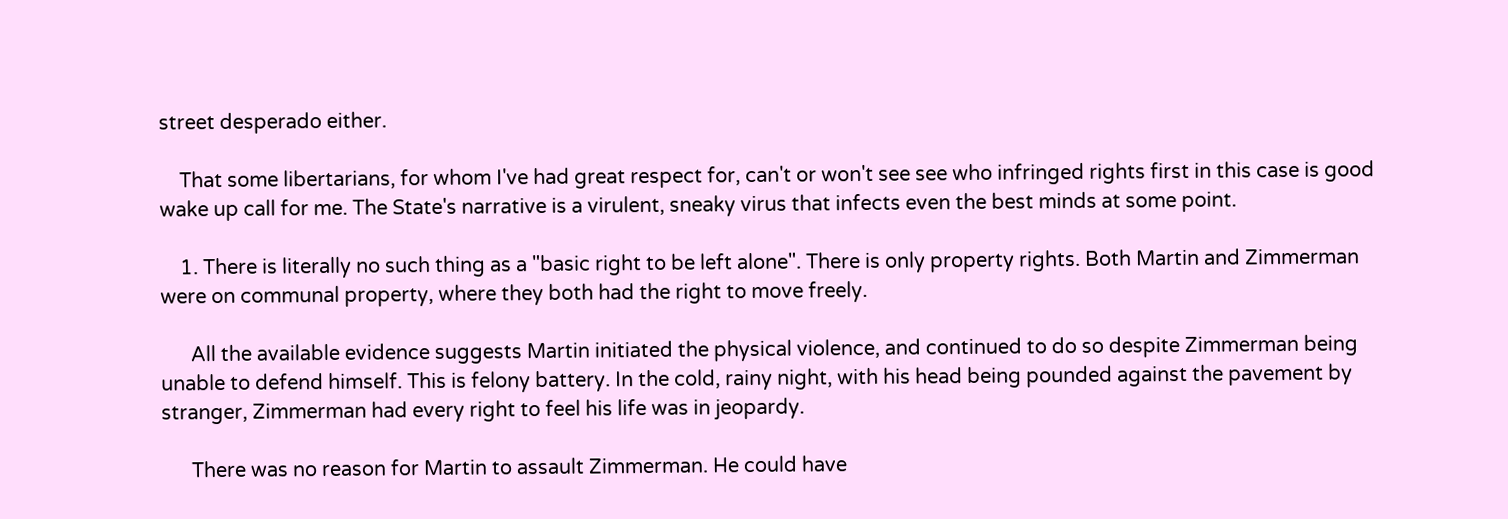street desperado either.

    That some libertarians, for whom I've had great respect for, can't or won't see see who infringed rights first in this case is good wake up call for me. The State's narrative is a virulent, sneaky virus that infects even the best minds at some point.

    1. There is literally no such thing as a "basic right to be left alone". There is only property rights. Both Martin and Zimmerman were on communal property, where they both had the right to move freely.

      All the available evidence suggests Martin initiated the physical violence, and continued to do so despite Zimmerman being unable to defend himself. This is felony battery. In the cold, rainy night, with his head being pounded against the pavement by stranger, Zimmerman had every right to feel his life was in jeopardy.

      There was no reason for Martin to assault Zimmerman. He could have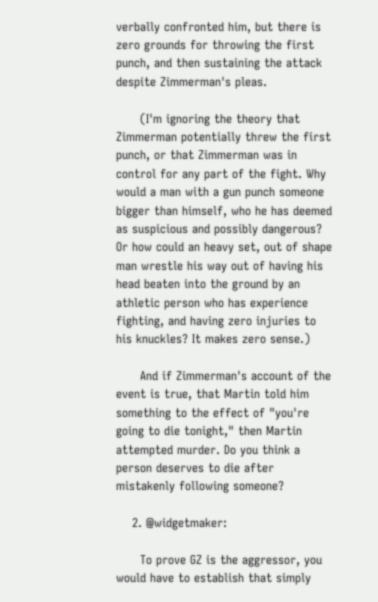verbally confronted him, but there is zero grounds for throwing the first punch, and then sustaining the attack despite Zimmerman's pleas.

      (I'm ignoring the theory that Zimmerman potentially threw the first punch, or that Zimmerman was in control for any part of the fight. Why would a man with a gun punch someone bigger than himself, who he has deemed as suspicious and possibly dangerous? Or how could an heavy set, out of shape man wrestle his way out of having his head beaten into the ground by an athletic person who has experience fighting, and having zero injuries to his knuckles? It makes zero sense.)

      And if Zimmerman's account of the event is true, that Martin told him something to the effect of "you're going to die tonight," then Martin attempted murder. Do you think a person deserves to die after mistakenly following someone?

    2. @widgetmaker:

      To prove GZ is the aggressor, you would have to establish that simply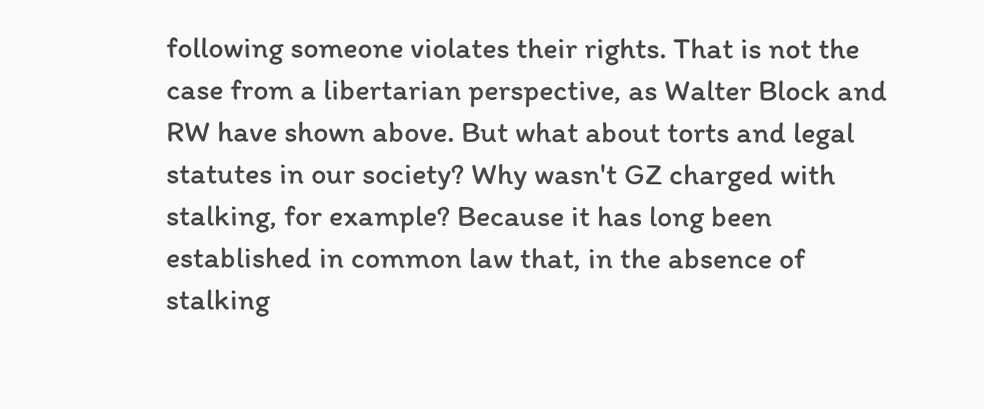following someone violates their rights. That is not the case from a libertarian perspective, as Walter Block and RW have shown above. But what about torts and legal statutes in our society? Why wasn't GZ charged with stalking, for example? Because it has long been established in common law that, in the absence of stalking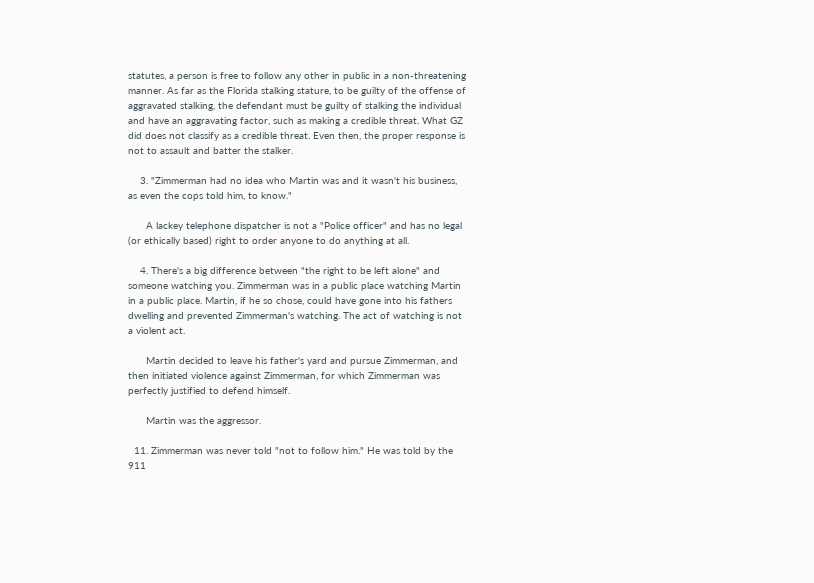statutes, a person is free to follow any other in public in a non-threatening manner. As far as the Florida stalking stature, to be guilty of the offense of aggravated stalking, the defendant must be guilty of stalking the individual and have an aggravating factor, such as making a credible threat. What GZ did does not classify as a credible threat. Even then, the proper response is not to assault and batter the stalker.

    3. "Zimmerman had no idea who Martin was and it wasn't his business, as even the cops told him, to know."

      A lackey telephone dispatcher is not a "Police officer" and has no legal (or ethically based) right to order anyone to do anything at all.

    4. There's a big difference between "the right to be left alone" and someone watching you. Zimmerman was in a public place watching Martin in a public place. Martin, if he so chose, could have gone into his fathers dwelling and prevented Zimmerman's watching. The act of watching is not a violent act.

      Martin decided to leave his father's yard and pursue Zimmerman, and then initiated violence against Zimmerman, for which Zimmerman was perfectly justified to defend himself.

      Martin was the aggressor.

  11. Zimmerman was never told "not to follow him." He was told by the 911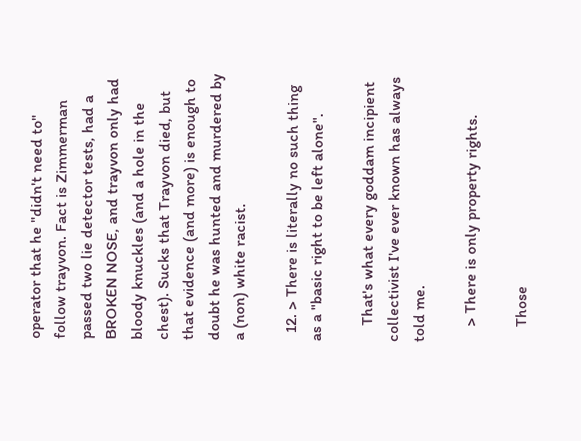operator that he "didn't need to" follow trayvon. Fact is Zimmerman passed two lie detector tests, had a BROKEN NOSE, and trayvon only had bloody knuckles (and a hole in the chest). Sucks that Trayvon died, but that evidence (and more) is enough to doubt he was hunted and murdered by a (non) white racist.

  12. > There is literally no such thing as a "basic right to be left alone".

    That's what every goddam incipient collectivist I've ever known has always told me.

    > There is only property rights.

    Those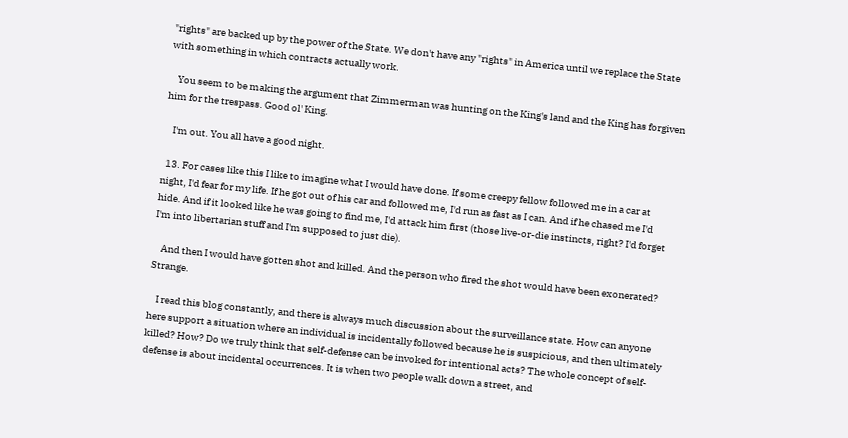"rights" are backed up by the power of the State. We don't have any "rights" in America until we replace the State with something in which contracts actually work.

    You seem to be making the argument that Zimmerman was hunting on the King's land and the King has forgiven him for the trespass. Good ol' King.

    I'm out. You all have a good night.

  13. For cases like this I like to imagine what I would have done. If some creepy fellow followed me in a car at night, I'd fear for my life. If he got out of his car and followed me, I'd run as fast as I can. And if he chased me I'd hide. And if it looked like he was going to find me, I'd attack him first (those live-or-die instincts, right? I'd forget I'm into libertarian stuff and I'm supposed to just die).

    And then I would have gotten shot and killed. And the person who fired the shot would have been exonerated? Strange.

    I read this blog constantly, and there is always much discussion about the surveillance state. How can anyone here support a situation where an individual is incidentally followed because he is suspicious, and then ultimately killed? How? Do we truly think that self-defense can be invoked for intentional acts? The whole concept of self-defense is about incidental occurrences. It is when two people walk down a street, and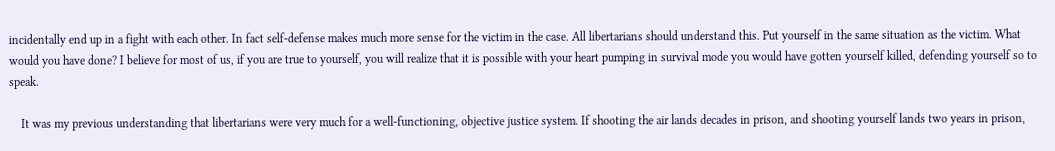incidentally end up in a fight with each other. In fact self-defense makes much more sense for the victim in the case. All libertarians should understand this. Put yourself in the same situation as the victim. What would you have done? I believe for most of us, if you are true to yourself, you will realize that it is possible with your heart pumping in survival mode you would have gotten yourself killed, defending yourself so to speak.

    It was my previous understanding that libertarians were very much for a well-functioning, objective justice system. If shooting the air lands decades in prison, and shooting yourself lands two years in prison,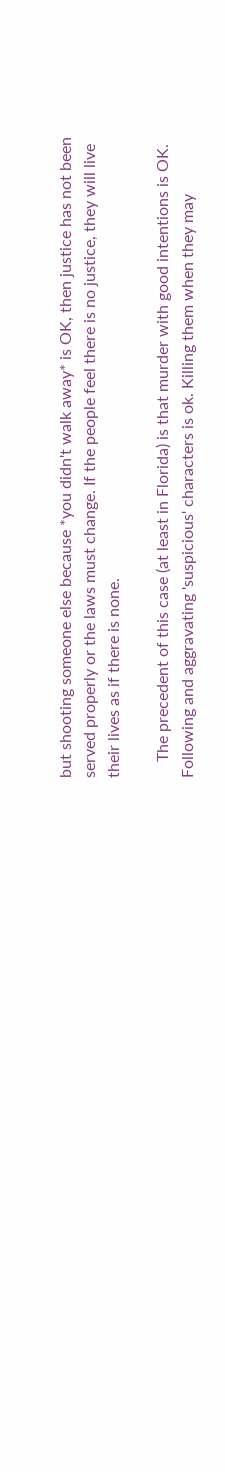but shooting someone else because *you didn't walk away* is OK, then justice has not been served properly or the laws must change. If the people feel there is no justice, they will live their lives as if there is none.

    The precedent of this case (at least in Florida) is that murder with good intentions is OK. Following and aggravating 'suspicious' characters is ok. Killing them when they may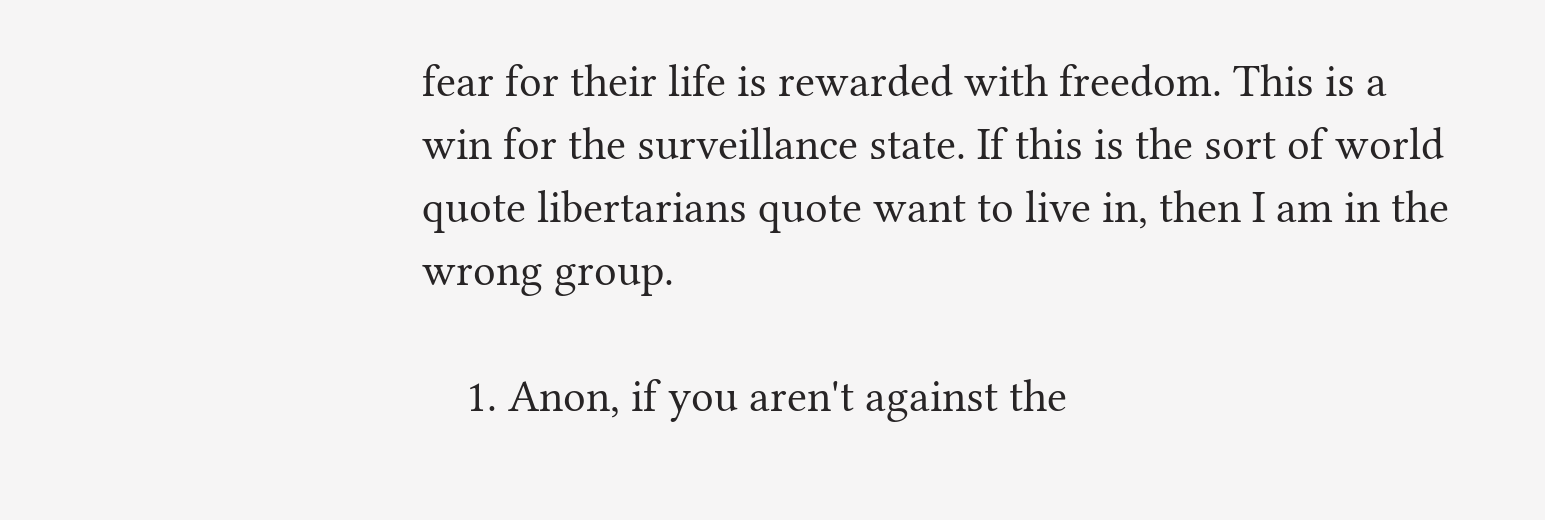fear for their life is rewarded with freedom. This is a win for the surveillance state. If this is the sort of world quote libertarians quote want to live in, then I am in the wrong group.

    1. Anon, if you aren't against the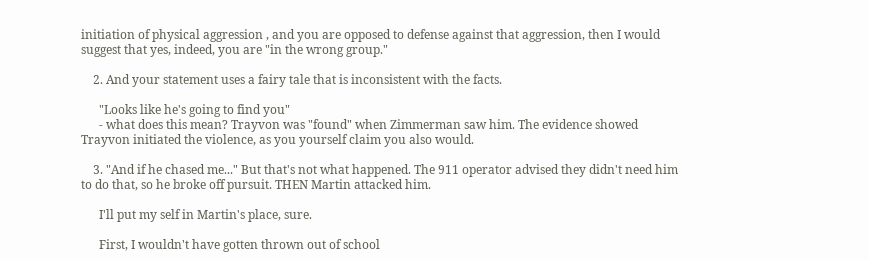initiation of physical aggression , and you are opposed to defense against that aggression, then I would suggest that yes, indeed, you are "in the wrong group."

    2. And your statement uses a fairy tale that is inconsistent with the facts.

      "Looks like he's going to find you"
      - what does this mean? Trayvon was "found" when Zimmerman saw him. The evidence showed Trayvon initiated the violence, as you yourself claim you also would.

    3. "And if he chased me..." But that's not what happened. The 911 operator advised they didn't need him to do that, so he broke off pursuit. THEN Martin attacked him.

      I'll put my self in Martin's place, sure.

      First, I wouldn't have gotten thrown out of school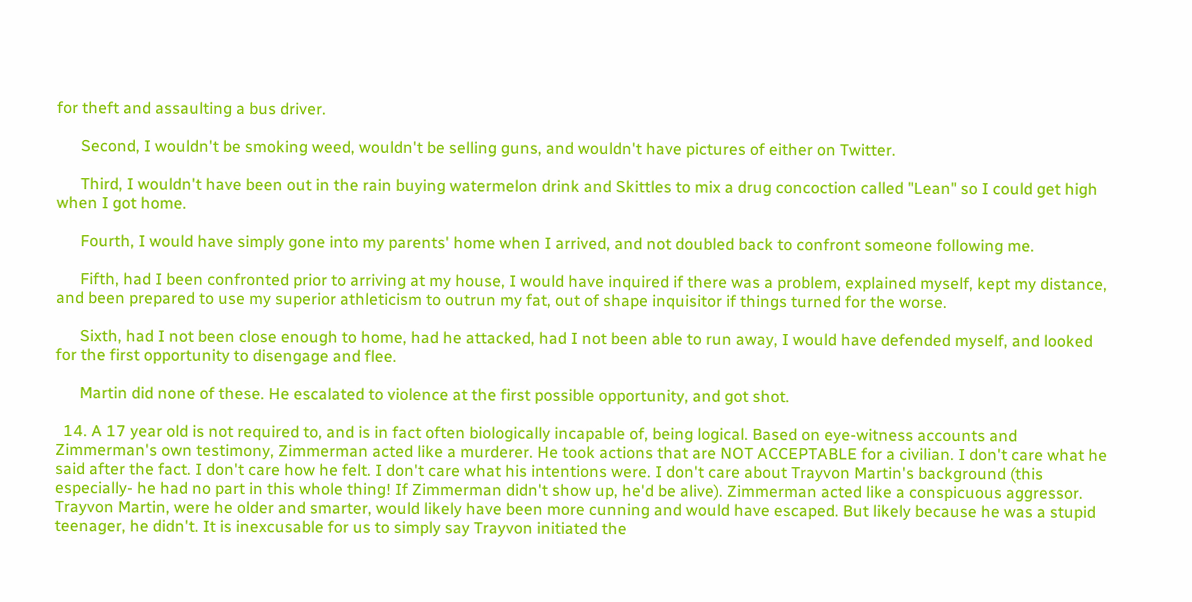for theft and assaulting a bus driver.

      Second, I wouldn't be smoking weed, wouldn't be selling guns, and wouldn't have pictures of either on Twitter.

      Third, I wouldn't have been out in the rain buying watermelon drink and Skittles to mix a drug concoction called "Lean" so I could get high when I got home.

      Fourth, I would have simply gone into my parents' home when I arrived, and not doubled back to confront someone following me.

      Fifth, had I been confronted prior to arriving at my house, I would have inquired if there was a problem, explained myself, kept my distance, and been prepared to use my superior athleticism to outrun my fat, out of shape inquisitor if things turned for the worse.

      Sixth, had I not been close enough to home, had he attacked, had I not been able to run away, I would have defended myself, and looked for the first opportunity to disengage and flee.

      Martin did none of these. He escalated to violence at the first possible opportunity, and got shot.

  14. A 17 year old is not required to, and is in fact often biologically incapable of, being logical. Based on eye-witness accounts and Zimmerman's own testimony, Zimmerman acted like a murderer. He took actions that are NOT ACCEPTABLE for a civilian. I don't care what he said after the fact. I don't care how he felt. I don't care what his intentions were. I don't care about Trayvon Martin's background (this especially- he had no part in this whole thing! If Zimmerman didn't show up, he'd be alive). Zimmerman acted like a conspicuous aggressor. Trayvon Martin, were he older and smarter, would likely have been more cunning and would have escaped. But likely because he was a stupid teenager, he didn't. It is inexcusable for us to simply say Trayvon initiated the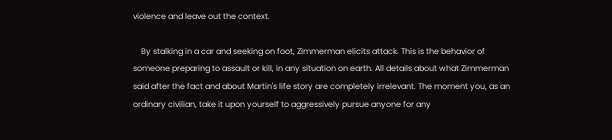violence and leave out the context.

    By stalking in a car and seeking on foot, Zimmerman elicits attack. This is the behavior of someone preparing to assault or kill, in any situation on earth. All details about what Zimmerman said after the fact and about Martin's life story are completely irrelevant. The moment you, as an ordinary civilian, take it upon yourself to aggressively pursue anyone for any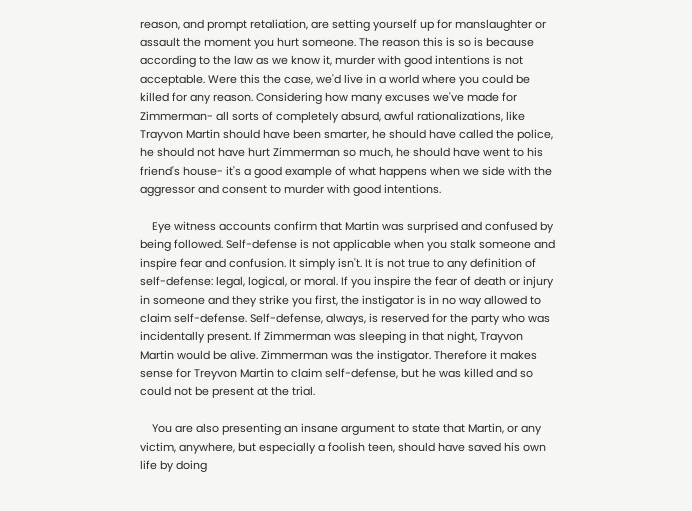reason, and prompt retaliation, are setting yourself up for manslaughter or assault the moment you hurt someone. The reason this is so is because according to the law as we know it, murder with good intentions is not acceptable. Were this the case, we'd live in a world where you could be killed for any reason. Considering how many excuses we've made for Zimmerman- all sorts of completely absurd, awful rationalizations, like Trayvon Martin should have been smarter, he should have called the police, he should not have hurt Zimmerman so much, he should have went to his friend's house- it's a good example of what happens when we side with the aggressor and consent to murder with good intentions.

    Eye witness accounts confirm that Martin was surprised and confused by being followed. Self-defense is not applicable when you stalk someone and inspire fear and confusion. It simply isn't. It is not true to any definition of self-defense: legal, logical, or moral. If you inspire the fear of death or injury in someone and they strike you first, the instigator is in no way allowed to claim self-defense. Self-defense, always, is reserved for the party who was incidentally present. If Zimmerman was sleeping in that night, Trayvon Martin would be alive. Zimmerman was the instigator. Therefore it makes sense for Treyvon Martin to claim self-defense, but he was killed and so could not be present at the trial.

    You are also presenting an insane argument to state that Martin, or any victim, anywhere, but especially a foolish teen, should have saved his own life by doing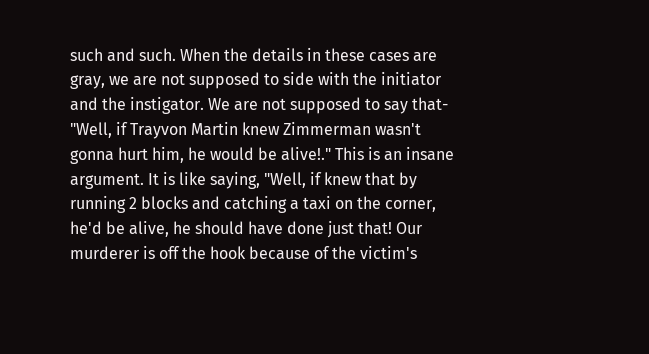such and such. When the details in these cases are gray, we are not supposed to side with the initiator and the instigator. We are not supposed to say that- "Well, if Trayvon Martin knew Zimmerman wasn't gonna hurt him, he would be alive!." This is an insane argument. It is like saying, "Well, if knew that by running 2 blocks and catching a taxi on the corner, he'd be alive, he should have done just that! Our murderer is off the hook because of the victim's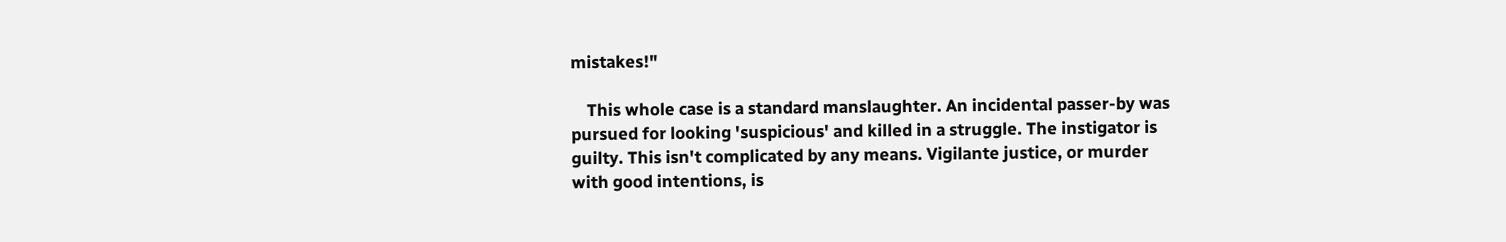mistakes!"

    This whole case is a standard manslaughter. An incidental passer-by was pursued for looking 'suspicious' and killed in a struggle. The instigator is guilty. This isn't complicated by any means. Vigilante justice, or murder with good intentions, is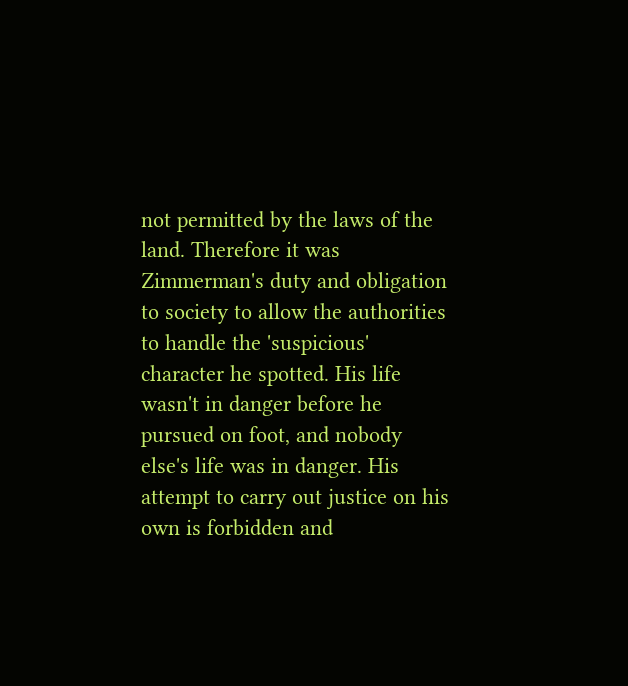not permitted by the laws of the land. Therefore it was Zimmerman's duty and obligation to society to allow the authorities to handle the 'suspicious' character he spotted. His life wasn't in danger before he pursued on foot, and nobody else's life was in danger. His attempt to carry out justice on his own is forbidden and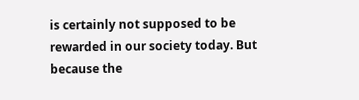is certainly not supposed to be rewarded in our society today. But because the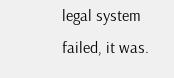legal system failed, it was.